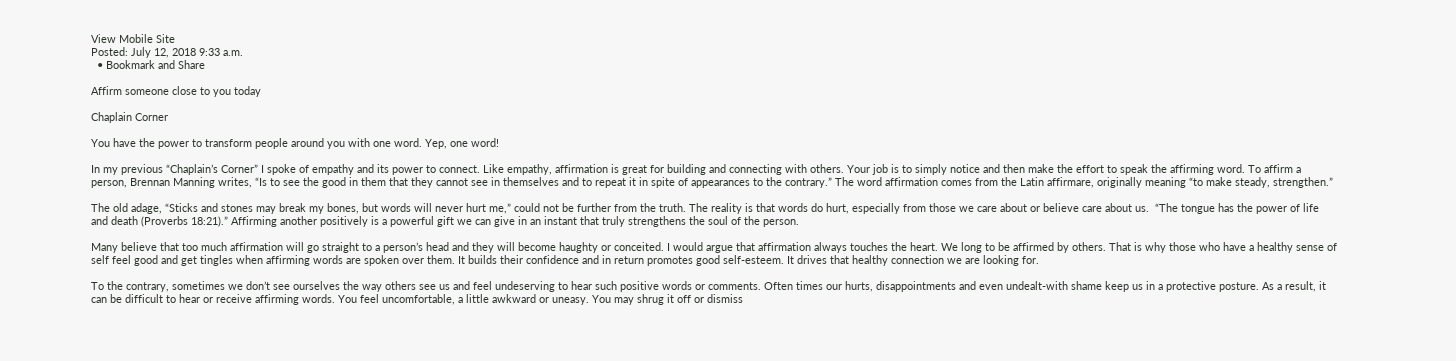View Mobile Site
Posted: July 12, 2018 9:33 a.m.
  • Bookmark and Share

Affirm someone close to you today

Chaplain Corner

You have the power to transform people around you with one word. Yep, one word!

In my previous “Chaplain’s Corner” I spoke of empathy and its power to connect. Like empathy, affirmation is great for building and connecting with others. Your job is to simply notice and then make the effort to speak the affirming word. To affirm a person, Brennan Manning writes, “Is to see the good in them that they cannot see in themselves and to repeat it in spite of appearances to the contrary.” The word affirmation comes from the Latin affirmare, originally meaning “to make steady, strengthen.”

The old adage, “Sticks and stones may break my bones, but words will never hurt me,” could not be further from the truth. The reality is that words do hurt, especially from those we care about or believe care about us.  “The tongue has the power of life and death (Proverbs 18:21).” Affirming another positively is a powerful gift we can give in an instant that truly strengthens the soul of the person.

Many believe that too much affirmation will go straight to a person’s head and they will become haughty or conceited. I would argue that affirmation always touches the heart. We long to be affirmed by others. That is why those who have a healthy sense of self feel good and get tingles when affirming words are spoken over them. It builds their confidence and in return promotes good self-esteem. It drives that healthy connection we are looking for.

To the contrary, sometimes we don’t see ourselves the way others see us and feel undeserving to hear such positive words or comments. Often times our hurts, disappointments and even undealt-with shame keep us in a protective posture. As a result, it can be difficult to hear or receive affirming words. You feel uncomfortable, a little awkward or uneasy. You may shrug it off or dismiss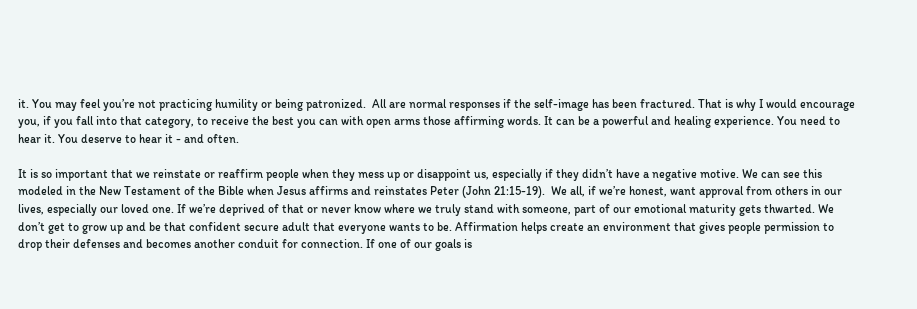it. You may feel you’re not practicing humility or being patronized.  All are normal responses if the self-image has been fractured. That is why I would encourage you, if you fall into that category, to receive the best you can with open arms those affirming words. It can be a powerful and healing experience. You need to hear it. You deserve to hear it - and often.

It is so important that we reinstate or reaffirm people when they mess up or disappoint us, especially if they didn’t have a negative motive. We can see this modeled in the New Testament of the Bible when Jesus affirms and reinstates Peter (John 21:15-19).  We all, if we’re honest, want approval from others in our lives, especially our loved one. If we’re deprived of that or never know where we truly stand with someone, part of our emotional maturity gets thwarted. We don’t get to grow up and be that confident secure adult that everyone wants to be. Affirmation helps create an environment that gives people permission to drop their defenses and becomes another conduit for connection. If one of our goals is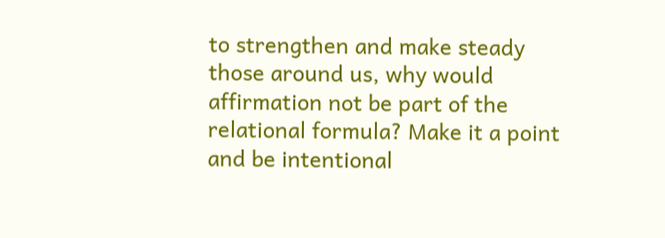to strengthen and make steady those around us, why would affirmation not be part of the relational formula? Make it a point and be intentional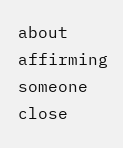about affirming someone close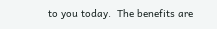to you today.  The benefits are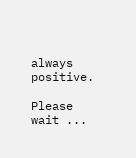always positive.

Please wait ...